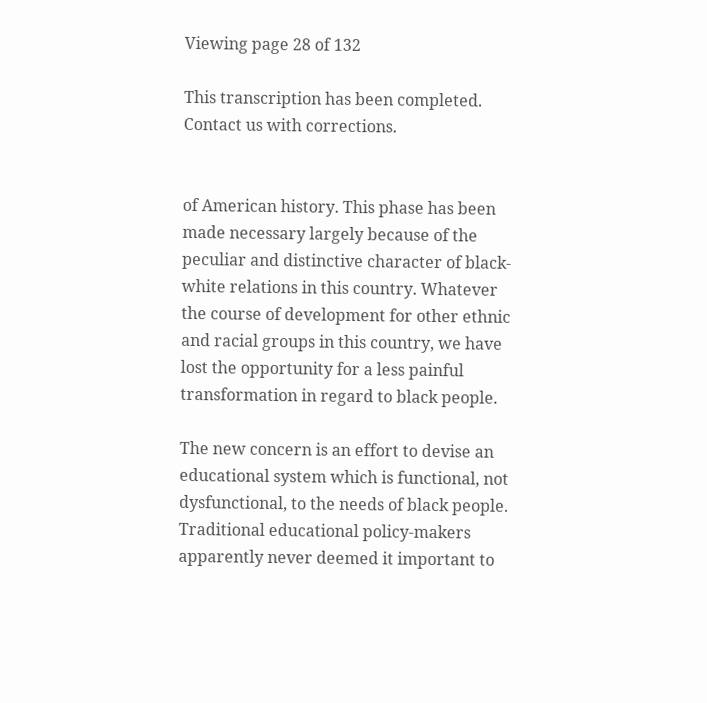Viewing page 28 of 132

This transcription has been completed. Contact us with corrections.


of American history. This phase has been made necessary largely because of the peculiar and distinctive character of black-white relations in this country. Whatever the course of development for other ethnic and racial groups in this country, we have lost the opportunity for a less painful transformation in regard to black people.

The new concern is an effort to devise an educational system which is functional, not dysfunctional, to the needs of black people. Traditional educational policy-makers apparently never deemed it important to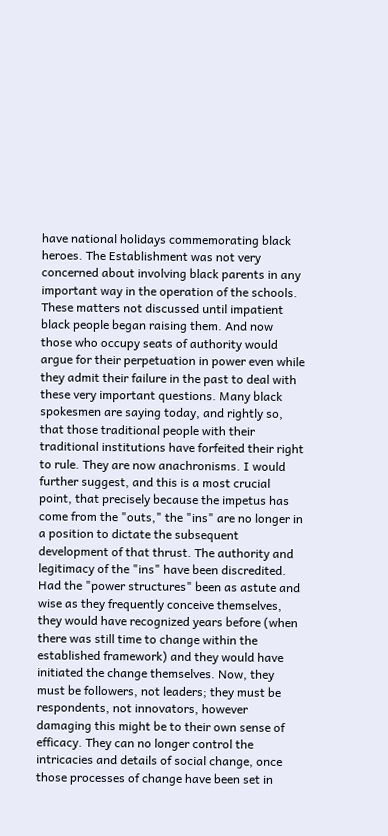have national holidays commemorating black heroes. The Establishment was not very concerned about involving black parents in any important way in the operation of the schools. These matters not discussed until impatient black people began raising them. And now those who occupy seats of authority would argue for their perpetuation in power even while they admit their failure in the past to deal with these very important questions. Many black spokesmen are saying today, and rightly so, that those traditional people with their traditional institutions have forfeited their right to rule. They are now anachronisms. I would further suggest, and this is a most crucial point, that precisely because the impetus has come from the "outs," the "ins" are no longer in a position to dictate the subsequent development of that thrust. The authority and legitimacy of the "ins" have been discredited. Had the "power structures" been as astute and wise as they frequently conceive themselves, they would have recognized years before (when there was still time to change within the established framework) and they would have initiated the change themselves. Now, they must be followers, not leaders; they must be respondents, not innovators, however damaging this might be to their own sense of efficacy. They can no longer control the intricacies and details of social change, once those processes of change have been set in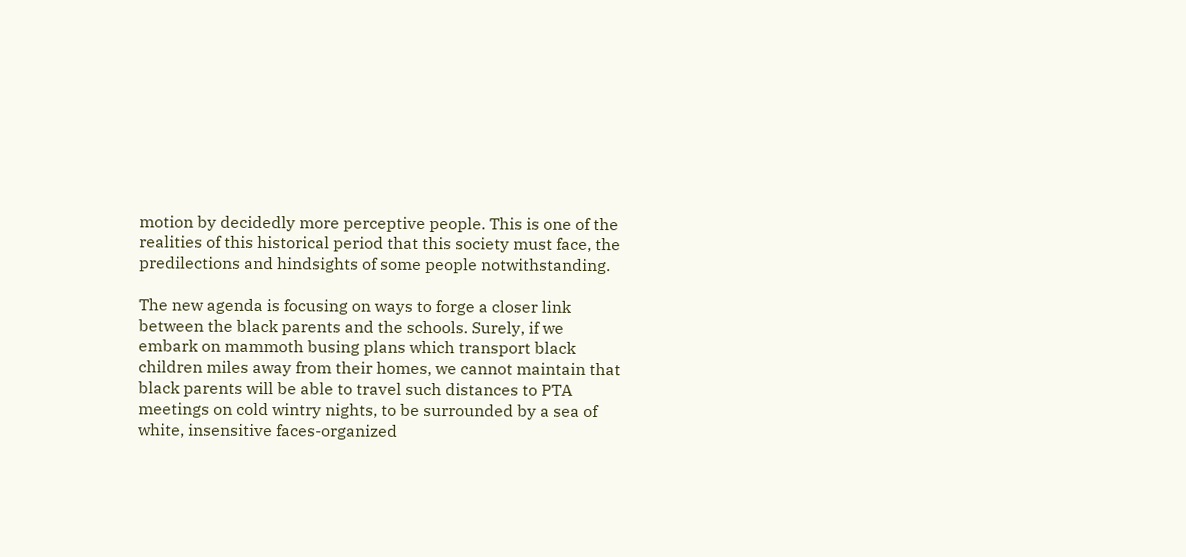motion by decidedly more perceptive people. This is one of the realities of this historical period that this society must face, the predilections and hindsights of some people notwithstanding.

The new agenda is focusing on ways to forge a closer link between the black parents and the schools. Surely, if we embark on mammoth busing plans which transport black children miles away from their homes, we cannot maintain that black parents will be able to travel such distances to PTA meetings on cold wintry nights, to be surrounded by a sea of white, insensitive faces-organized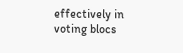effectively in voting blocs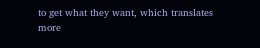to get what they want, which translates more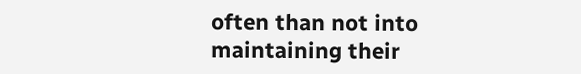often than not into maintaining their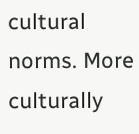cultural norms. More culturally